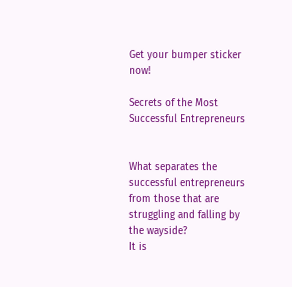Get your bumper sticker now!

Secrets of the Most Successful Entrepreneurs


What separates the successful entrepreneurs from those that are struggling and falling by the wayside?
It is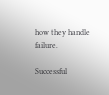how they handle failure.

Successful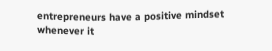entrepreneurs have a positive mindset whenever it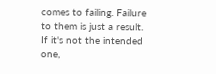comes to failing. Failure to them is just a result. If it's not the intended one,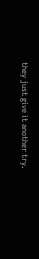they just give it another try.